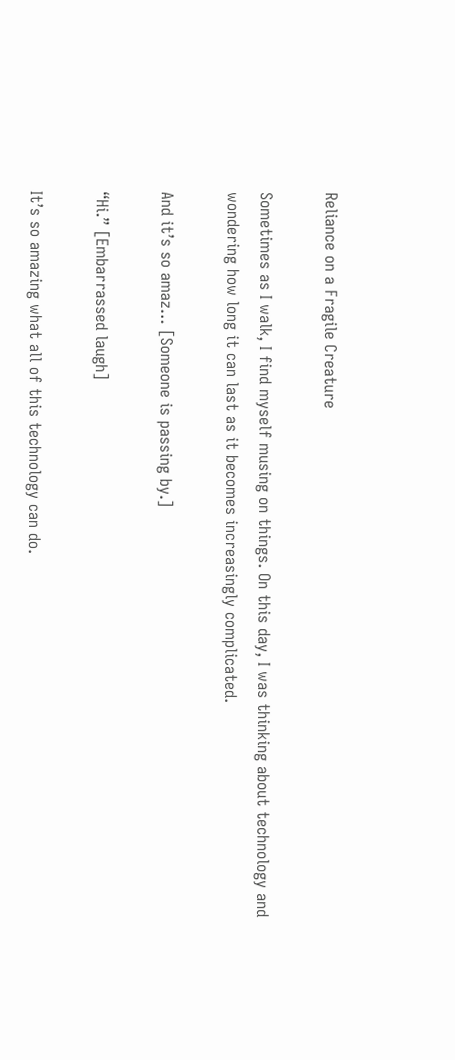Reliance on a Fragile Creature

Sometimes as I walk, I find myself musing on things. On this day, I was thinking about technology and wondering how long it can last as it becomes increasingly complicated.

And it’s so amaz… [Someone is passing by.]

“Hi.” [Embarrassed laugh]

It’s so amazing what all of this technology can do.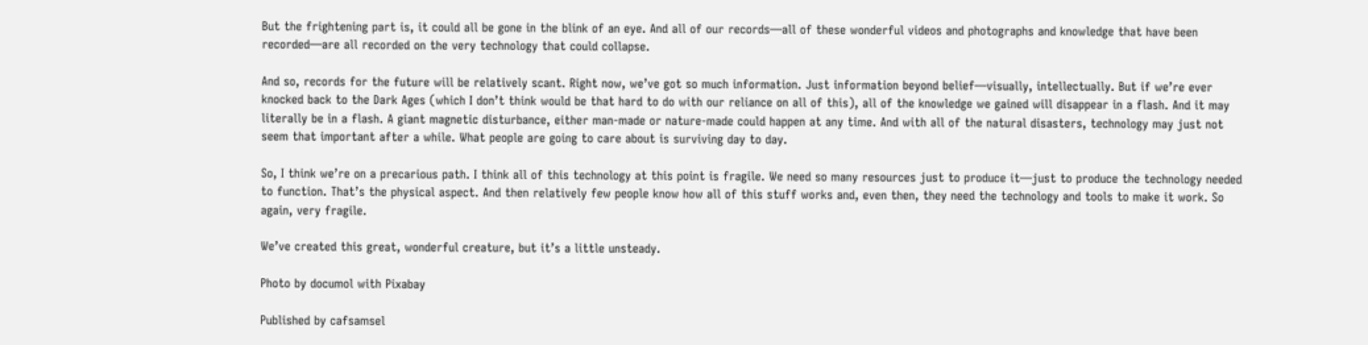But the frightening part is, it could all be gone in the blink of an eye. And all of our records—all of these wonderful videos and photographs and knowledge that have been recorded—are all recorded on the very technology that could collapse.

And so, records for the future will be relatively scant. Right now, we’ve got so much information. Just information beyond belief—visually, intellectually. But if we’re ever knocked back to the Dark Ages (which I don’t think would be that hard to do with our reliance on all of this), all of the knowledge we gained will disappear in a flash. And it may literally be in a flash. A giant magnetic disturbance, either man-made or nature-made could happen at any time. And with all of the natural disasters, technology may just not seem that important after a while. What people are going to care about is surviving day to day.

So, I think we’re on a precarious path. I think all of this technology at this point is fragile. We need so many resources just to produce it—just to produce the technology needed to function. That’s the physical aspect. And then relatively few people know how all of this stuff works and, even then, they need the technology and tools to make it work. So again, very fragile.

We’ve created this great, wonderful creature, but it’s a little unsteady.

Photo by documol with Pixabay

Published by cafsamsel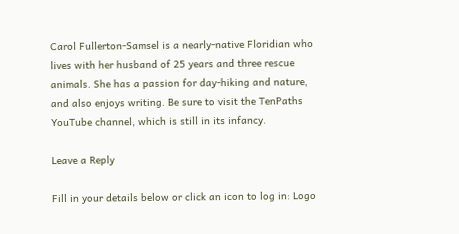Carol Fullerton-Samsel is a nearly-native Floridian who lives with her husband of 25 years and three rescue animals. She has a passion for day-hiking and nature, and also enjoys writing. Be sure to visit the TenPaths YouTube channel, which is still in its infancy.

Leave a Reply

Fill in your details below or click an icon to log in: Logo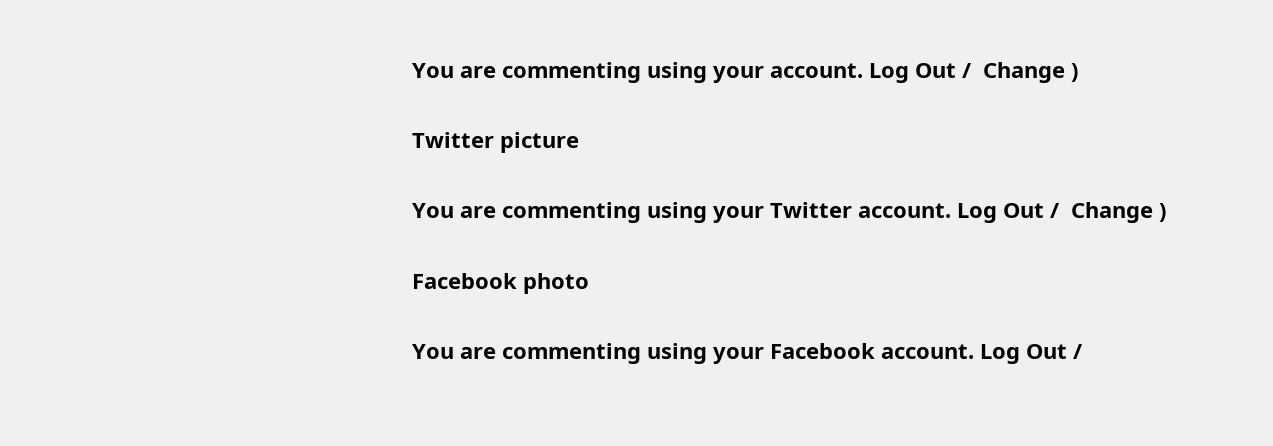You are commenting using your account. Log Out /  Change )

Twitter picture

You are commenting using your Twitter account. Log Out /  Change )

Facebook photo

You are commenting using your Facebook account. Log Out /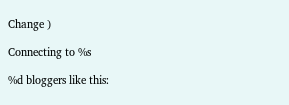Change )

Connecting to %s

%d bloggers like this: